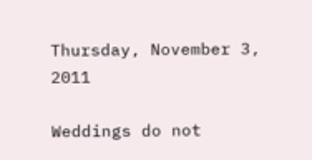Thursday, November 3, 2011

Weddings do not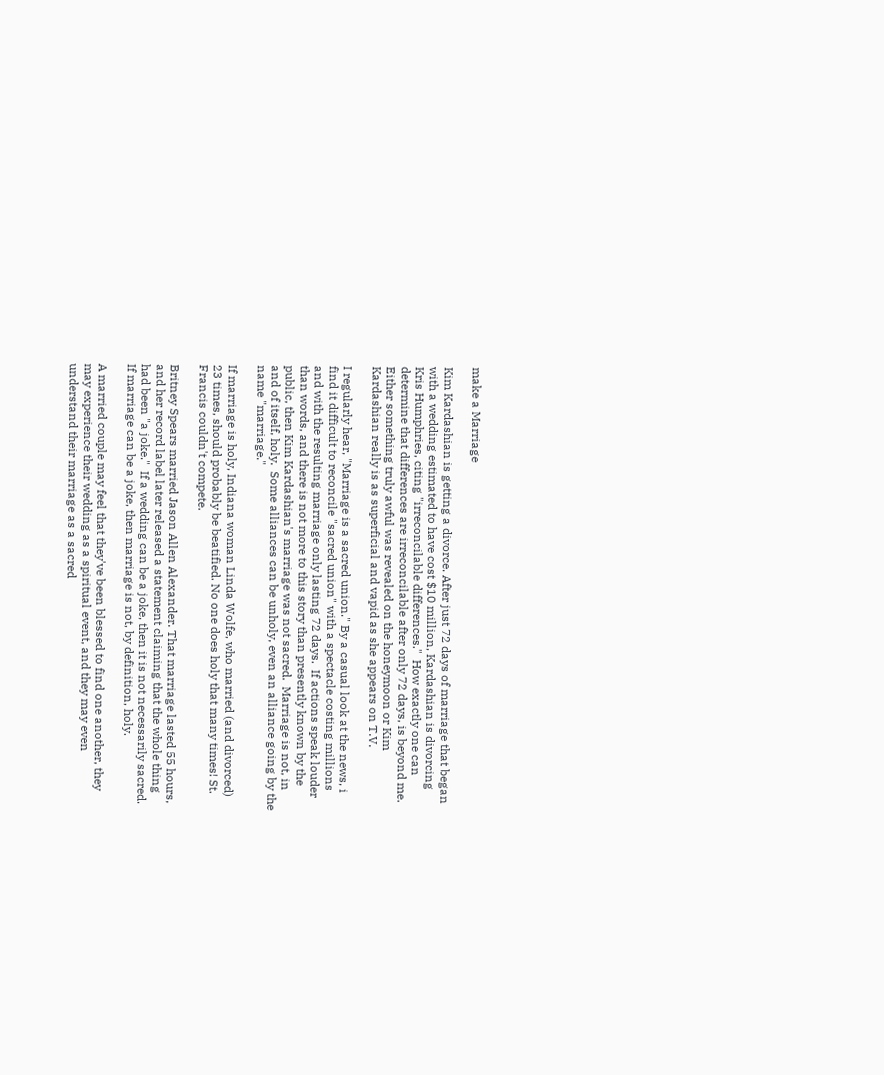make a Marriage

Kim Kardashian is getting a divorce. After just 72 days of marriage that began with a wedding estimated to have cost $10 million, Kardashian is divorcing Kris Humphries, citing "irreconcilable differences."  How exactly one can determine that differences are irreconcilable after only 72 days, is beyond me. Either something truly awful was revealed on the honeymoon or Kim Kardashian really is as superficial and vapid as she appears on T.V.

I regularly hear, "Marriage is a sacred union." By a casual look at the news, i find it difficult to reconcile "sacred union" with a spectacle costing millions and with the resulting marriage only lasting 72 days.  If actions speak louder than words, and there is not more to this story than presently known by the public, then Kim Kardashian's marriage was not sacred.  Marriage is not, in and of itself, holy.  Some alliances can be unholy, even an alliance going by the name "marriage."

If marriage is holy, Indiana woman Linda Wolfe, who married (and divorced) 23 times, should probably be beatified. No one does holy that many times! St. Francis couldn't compete.

Britney Spears married Jason Allen Alexander. That marriage lasted 55 hours, and her record label later released a statement claiming that the whole thing had been "a joke."  If a wedding can be a joke, then it is not necessarily sacred. If marriage can be a joke, then marriage is not, by definition, holy.

A married couple may feel that they've been blessed to find one another, they may experience their wedding as a spiritual event, and they may even understand their marriage as a sacred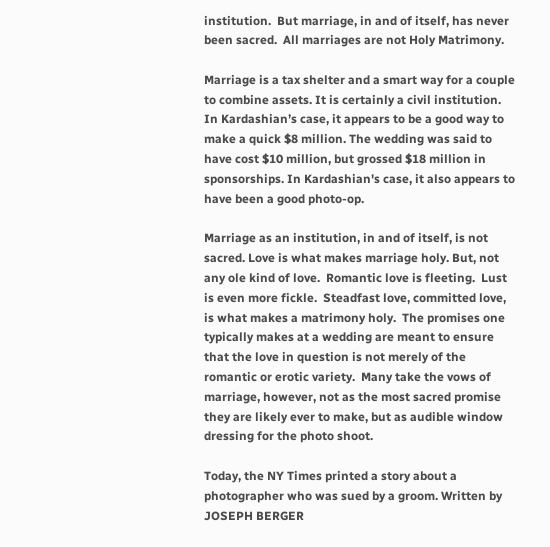institution.  But marriage, in and of itself, has never been sacred.  All marriages are not Holy Matrimony.

Marriage is a tax shelter and a smart way for a couple to combine assets. It is certainly a civil institution. In Kardashian’s case, it appears to be a good way to make a quick $8 million. The wedding was said to have cost $10 million, but grossed $18 million in sponsorships. In Kardashian's case, it also appears to have been a good photo-op.

Marriage as an institution, in and of itself, is not sacred. Love is what makes marriage holy. But, not any ole kind of love.  Romantic love is fleeting.  Lust is even more fickle.  Steadfast love, committed love, is what makes a matrimony holy.  The promises one typically makes at a wedding are meant to ensure that the love in question is not merely of the romantic or erotic variety.  Many take the vows of marriage, however, not as the most sacred promise they are likely ever to make, but as audible window dressing for the photo shoot.

Today, the NY Times printed a story about a photographer who was sued by a groom. Written by JOSEPH BERGER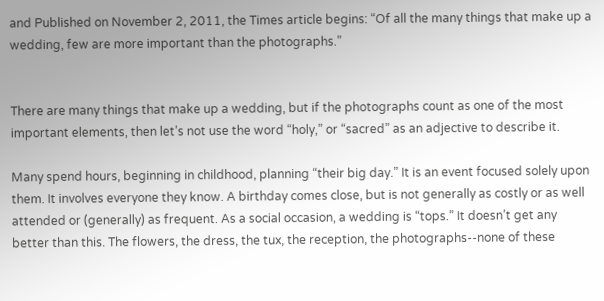and Published on November 2, 2011, the Times article begins: “Of all the many things that make up a wedding, few are more important than the photographs.”


There are many things that make up a wedding, but if the photographs count as one of the most important elements, then let’s not use the word “holy,” or “sacred” as an adjective to describe it.

Many spend hours, beginning in childhood, planning “their big day.” It is an event focused solely upon them. It involves everyone they know. A birthday comes close, but is not generally as costly or as well attended or (generally) as frequent. As a social occasion, a wedding is “tops.” It doesn’t get any better than this. The flowers, the dress, the tux, the reception, the photographs--none of these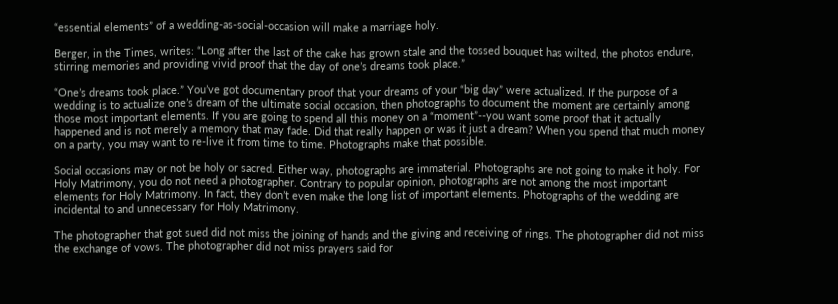“essential elements” of a wedding-as-social-occasion will make a marriage holy.

Berger, in the Times, writes: “Long after the last of the cake has grown stale and the tossed bouquet has wilted, the photos endure, stirring memories and providing vivid proof that the day of one’s dreams took place.”

“One’s dreams took place.” You’ve got documentary proof that your dreams of your “big day” were actualized. If the purpose of a wedding is to actualize one’s dream of the ultimate social occasion, then photographs to document the moment are certainly among those most important elements. If you are going to spend all this money on a “moment”--you want some proof that it actually happened and is not merely a memory that may fade. Did that really happen or was it just a dream? When you spend that much money on a party, you may want to re-live it from time to time. Photographs make that possible.

Social occasions may or not be holy or sacred. Either way, photographs are immaterial. Photographs are not going to make it holy. For Holy Matrimony, you do not need a photographer. Contrary to popular opinion, photographs are not among the most important elements for Holy Matrimony. In fact, they don’t even make the long list of important elements. Photographs of the wedding are incidental to and unnecessary for Holy Matrimony.

The photographer that got sued did not miss the joining of hands and the giving and receiving of rings. The photographer did not miss the exchange of vows. The photographer did not miss prayers said for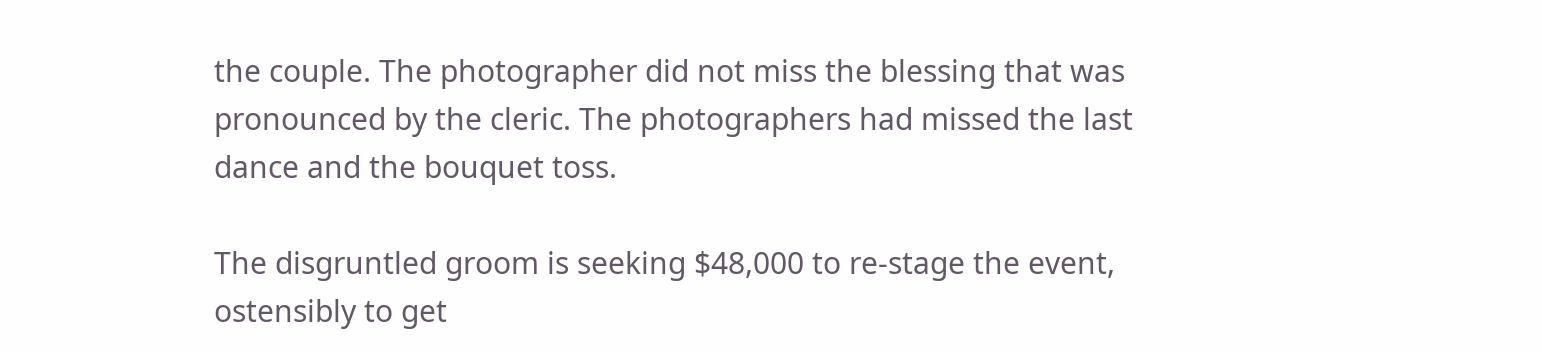the couple. The photographer did not miss the blessing that was pronounced by the cleric. The photographers had missed the last dance and the bouquet toss.

The disgruntled groom is seeking $48,000 to re-stage the event, ostensibly to get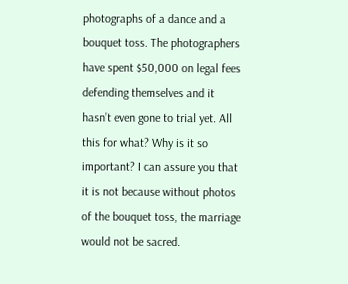photographs of a dance and a bouquet toss. The photographers have spent $50,000 on legal fees defending themselves and it hasn’t even gone to trial yet. All this for what? Why is it so important? I can assure you that it is not because without photos of the bouquet toss, the marriage would not be sacred.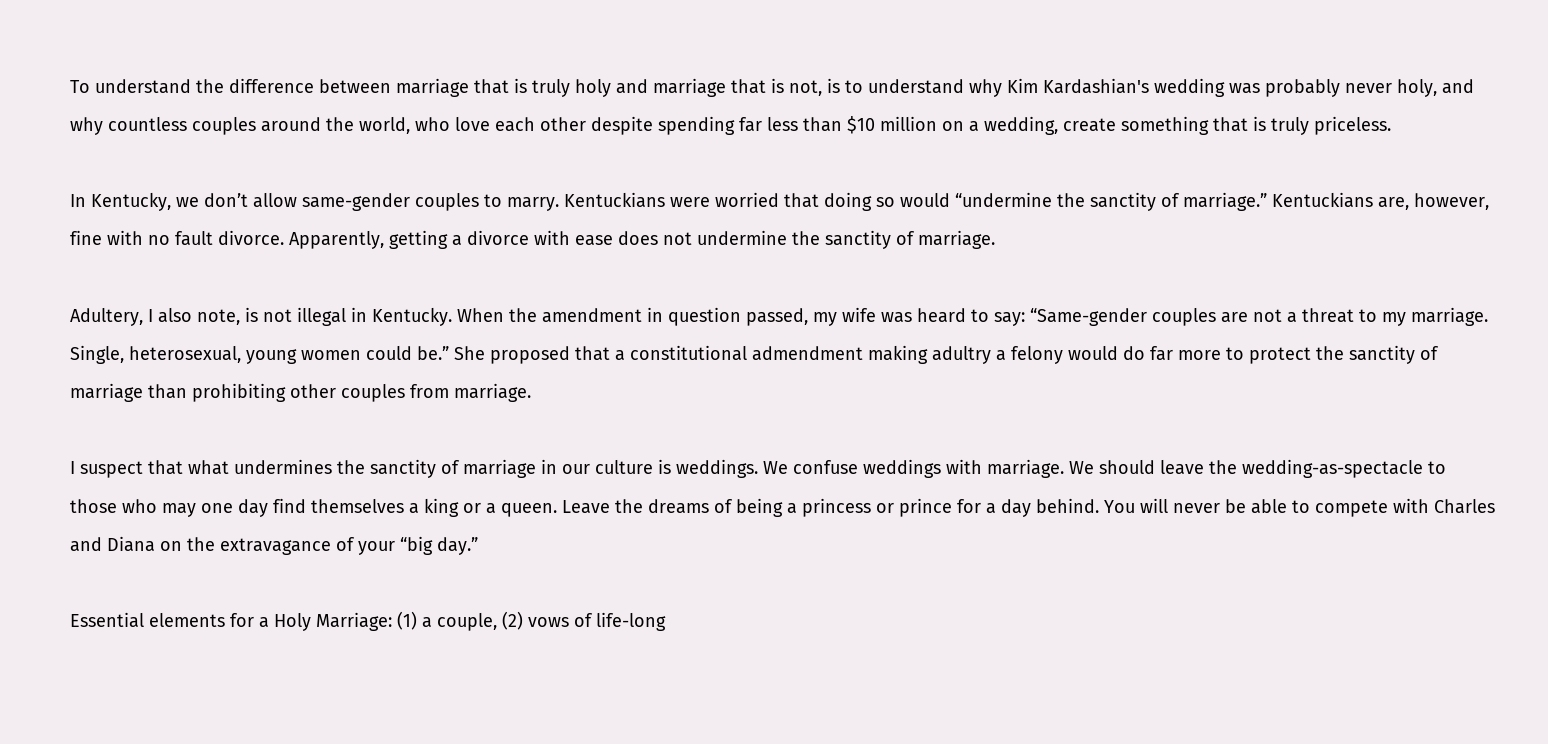To understand the difference between marriage that is truly holy and marriage that is not, is to understand why Kim Kardashian's wedding was probably never holy, and why countless couples around the world, who love each other despite spending far less than $10 million on a wedding, create something that is truly priceless.

In Kentucky, we don’t allow same-gender couples to marry. Kentuckians were worried that doing so would “undermine the sanctity of marriage.” Kentuckians are, however, fine with no fault divorce. Apparently, getting a divorce with ease does not undermine the sanctity of marriage.

Adultery, I also note, is not illegal in Kentucky. When the amendment in question passed, my wife was heard to say: “Same-gender couples are not a threat to my marriage. Single, heterosexual, young women could be.” She proposed that a constitutional admendment making adultry a felony would do far more to protect the sanctity of marriage than prohibiting other couples from marriage.

I suspect that what undermines the sanctity of marriage in our culture is weddings. We confuse weddings with marriage. We should leave the wedding-as-spectacle to those who may one day find themselves a king or a queen. Leave the dreams of being a princess or prince for a day behind. You will never be able to compete with Charles and Diana on the extravagance of your “big day.”

Essential elements for a Holy Marriage: (1) a couple, (2) vows of life-long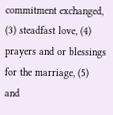commitment exchanged, (3) steadfast love, (4) prayers and or blessings for the marriage, (5) and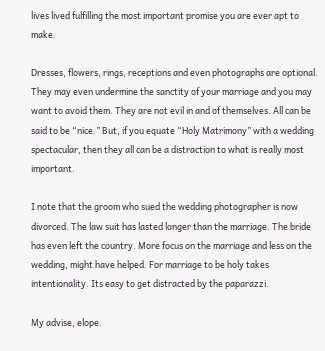lives lived fulfilling the most important promise you are ever apt to make.

Dresses, flowers, rings, receptions and even photographs are optional. They may even undermine the sanctity of your marriage and you may want to avoid them. They are not evil in and of themselves. All can be said to be “nice.” But, if you equate “Holy Matrimony” with a wedding spectacular, then they all can be a distraction to what is really most important.

I note that the groom who sued the wedding photographer is now divorced. The law suit has lasted longer than the marriage. The bride has even left the country. More focus on the marriage and less on the wedding, might have helped. For marriage to be holy takes intentionality. Its easy to get distracted by the paparazzi.

My advise, elope.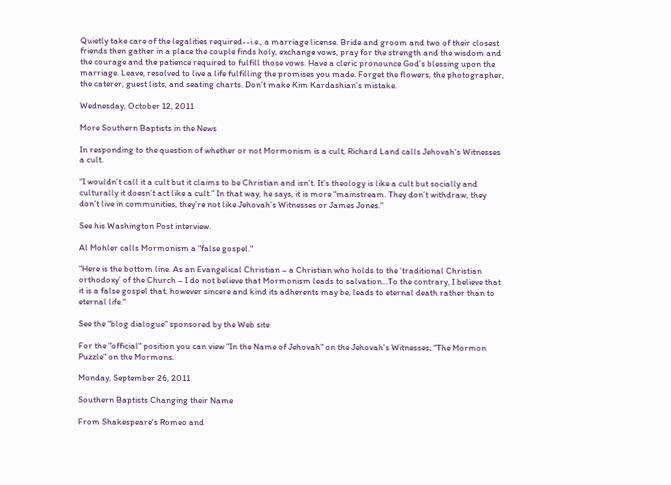Quietly take care of the legalities required--i.e., a marriage license. Bride and groom and two of their closest friends then gather in a place the couple finds holy, exchange vows, pray for the strength and the wisdom and the courage and the patience required to fulfill those vows. Have a cleric pronounce God’s blessing upon the marriage. Leave, resolved to live a life fulfilling the promises you made. Forget the flowers, the photographer, the caterer, guest lists, and seating charts. Don’t make Kim Kardashian’s mistake.

Wednesday, October 12, 2011

More Southern Baptists in the News

In responding to the question of whether or not Mormonism is a cult, Richard Land calls Jehovah's Witnesses a cult.

“I wouldn’t call it a cult but it claims to be Christian and isn’t. It’s theology is like a cult but socially and culturally it doesn’t act like a cult.” In that way, he says, it is more “mainstream. They don’t withdraw, they don’t live in communities, they’re not like Jehovah’s Witnesses or James Jones.”

See his Washington Post interview.

Al Mohler calls Mormonism a "false gospel."

“Here is the bottom line. As an Evangelical Christian – a Christian who holds to the ‘traditional Christian orthodoxy’ of the Church – I do not believe that Mormonism leads to salvation...To the contrary, I believe that it is a false gospel that, however sincere and kind its adherents may be, leads to eternal death rather than to eternal life."

See the “blog dialogue” sponsored by the Web site

For the "official" position you can view "In the Name of Jehovah" on the Jehovah's Witnesses; “The Mormon Puzzle" on the Mormons.

Monday, September 26, 2011

Southern Baptists Changing their Name

From Shakespeare's Romeo and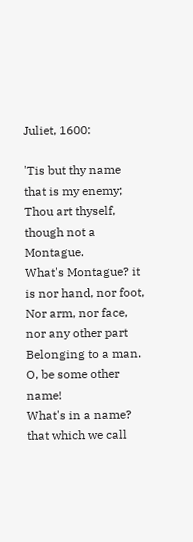Juliet, 1600:

'Tis but thy name that is my enemy;
Thou art thyself, though not a Montague.
What's Montague? it is nor hand, nor foot,
Nor arm, nor face, nor any other part
Belonging to a man. O, be some other name!
What's in a name? that which we call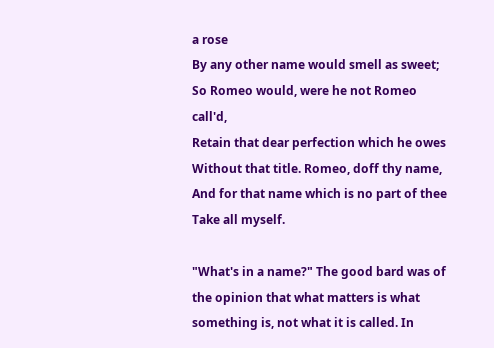a rose
By any other name would smell as sweet;
So Romeo would, were he not Romeo call'd,
Retain that dear perfection which he owes
Without that title. Romeo, doff thy name,
And for that name which is no part of thee
Take all myself.

"What's in a name?" The good bard was of the opinion that what matters is what something is, not what it is called. In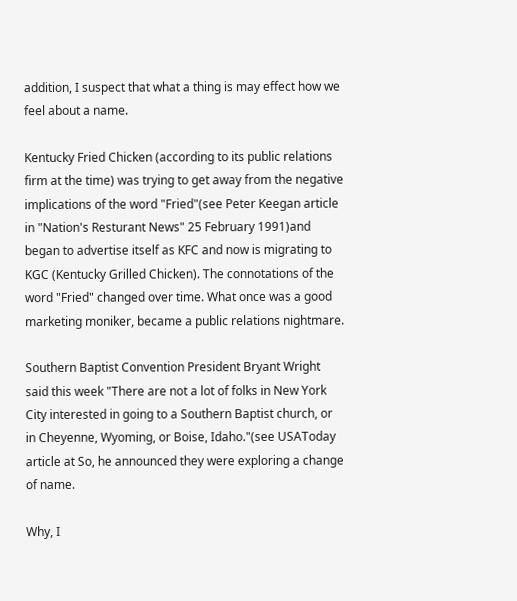addition, I suspect that what a thing is may effect how we feel about a name.

Kentucky Fried Chicken (according to its public relations firm at the time) was trying to get away from the negative implications of the word "Fried"(see Peter Keegan article in "Nation's Resturant News" 25 February 1991)and began to advertise itself as KFC and now is migrating to KGC (Kentucky Grilled Chicken). The connotations of the word "Fried" changed over time. What once was a good marketing moniker, became a public relations nightmare.

Southern Baptist Convention President Bryant Wright said this week "There are not a lot of folks in New York City interested in going to a Southern Baptist church, or in Cheyenne, Wyoming, or Boise, Idaho."(see USAToday article at So, he announced they were exploring a change of name.

Why, I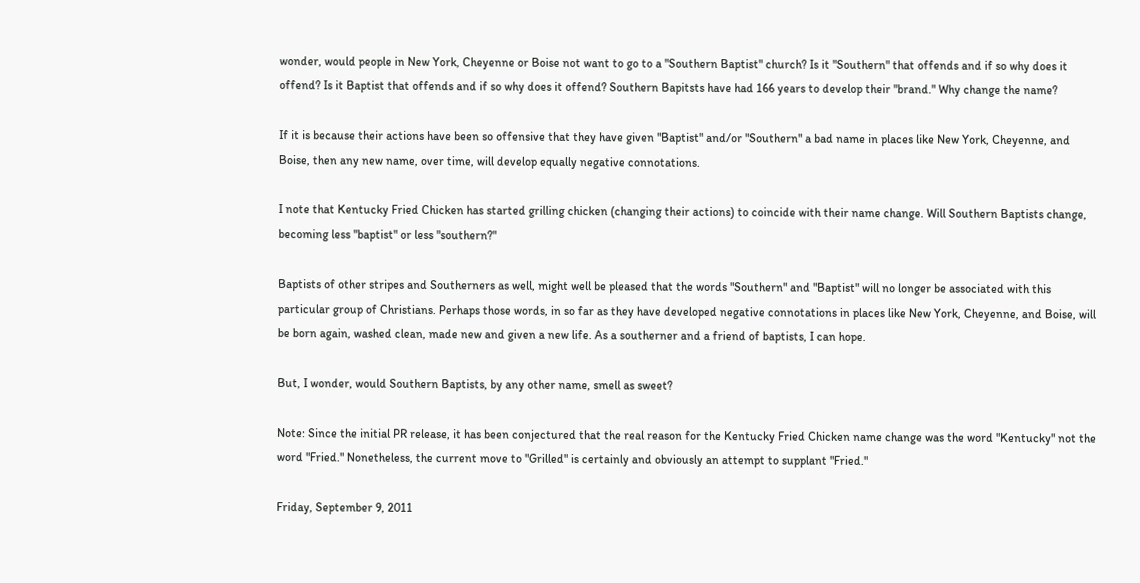wonder, would people in New York, Cheyenne or Boise not want to go to a "Southern Baptist" church? Is it "Southern" that offends and if so why does it offend? Is it Baptist that offends and if so why does it offend? Southern Bapitsts have had 166 years to develop their "brand." Why change the name?

If it is because their actions have been so offensive that they have given "Baptist" and/or "Southern" a bad name in places like New York, Cheyenne, and Boise, then any new name, over time, will develop equally negative connotations.

I note that Kentucky Fried Chicken has started grilling chicken (changing their actions) to coincide with their name change. Will Southern Baptists change, becoming less "baptist" or less "southern?"

Baptists of other stripes and Southerners as well, might well be pleased that the words "Southern" and "Baptist" will no longer be associated with this particular group of Christians. Perhaps those words, in so far as they have developed negative connotations in places like New York, Cheyenne, and Boise, will be born again, washed clean, made new and given a new life. As a southerner and a friend of baptists, I can hope.

But, I wonder, would Southern Baptists, by any other name, smell as sweet?

Note: Since the initial PR release, it has been conjectured that the real reason for the Kentucky Fried Chicken name change was the word "Kentucky" not the word "Fried." Nonetheless, the current move to "Grilled" is certainly and obviously an attempt to supplant "Fried."

Friday, September 9, 2011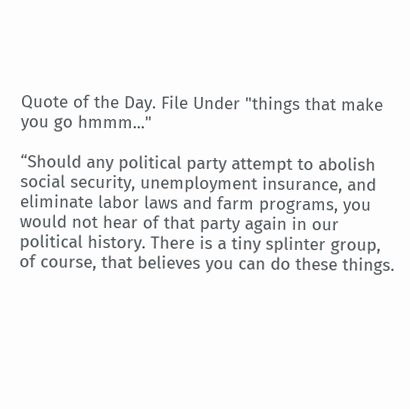Quote of the Day. File Under "things that make you go hmmm..."

“Should any political party attempt to abolish social security, unemployment insurance, and eliminate labor laws and farm programs, you would not hear of that party again in our political history. There is a tiny splinter group, of course, that believes you can do these things.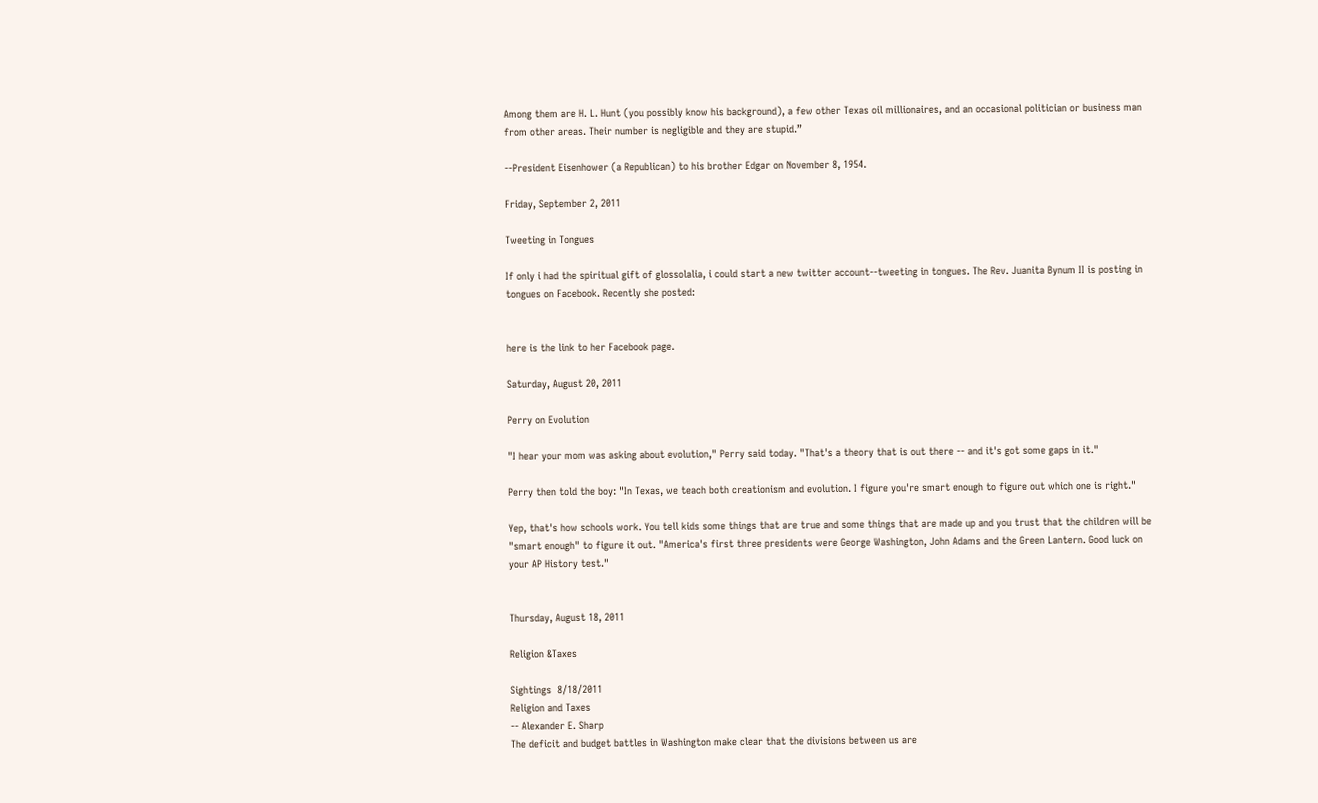Among them are H. L. Hunt (you possibly know his background), a few other Texas oil millionaires, and an occasional politician or business man from other areas. Their number is negligible and they are stupid.”

--President Eisenhower (a Republican) to his brother Edgar on November 8, 1954.

Friday, September 2, 2011

Tweeting in Tongues

If only i had the spiritual gift of glossolalia, i could start a new twitter account--tweeting in tongues. The Rev. Juanita Bynum II is posting in tongues on Facebook. Recently she posted:


here is the link to her Facebook page.

Saturday, August 20, 2011

Perry on Evolution

"I hear your mom was asking about evolution," Perry said today. "That's a theory that is out there -- and it's got some gaps in it."

Perry then told the boy: "In Texas, we teach both creationism and evolution. I figure you're smart enough to figure out which one is right."

Yep, that's how schools work. You tell kids some things that are true and some things that are made up and you trust that the children will be "smart enough" to figure it out. "America's first three presidents were George Washington, John Adams and the Green Lantern. Good luck on your AP History test."


Thursday, August 18, 2011

Religion &Taxes

Sightings  8/18/2011
Religion and Taxes
-- Alexander E. Sharp
The deficit and budget battles in Washington make clear that the divisions between us are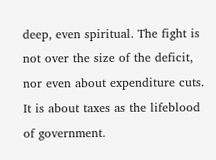deep, even spiritual. The fight is not over the size of the deficit, nor even about expenditure cuts. It is about taxes as the lifeblood of government.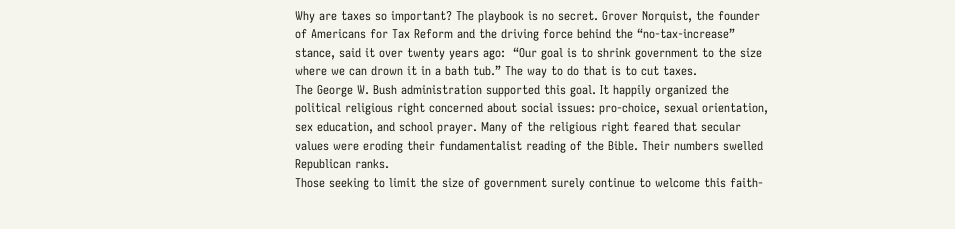Why are taxes so important? The playbook is no secret. Grover Norquist, the founder of Americans for Tax Reform and the driving force behind the “no-tax-increase” stance, said it over twenty years ago:  “Our goal is to shrink government to the size where we can drown it in a bath tub.” The way to do that is to cut taxes.
The George W. Bush administration supported this goal. It happily organized the political religious right concerned about social issues: pro-choice, sexual orientation, sex education, and school prayer. Many of the religious right feared that secular values were eroding their fundamentalist reading of the Bible. Their numbers swelled Republican ranks.
Those seeking to limit the size of government surely continue to welcome this faith-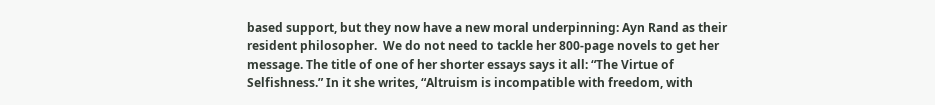based support, but they now have a new moral underpinning: Ayn Rand as their resident philosopher.  We do not need to tackle her 800-page novels to get her message. The title of one of her shorter essays says it all: “The Virtue of Selfishness.” In it she writes, “Altruism is incompatible with freedom, with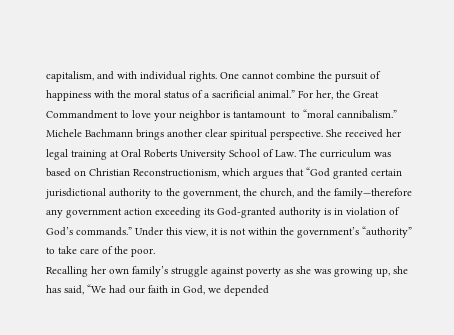capitalism, and with individual rights. One cannot combine the pursuit of happiness with the moral status of a sacrificial animal.” For her, the Great Commandment to love your neighbor is tantamount  to “moral cannibalism.”
Michele Bachmann brings another clear spiritual perspective. She received her legal training at Oral Roberts University School of Law. The curriculum was based on Christian Reconstructionism, which argues that “God granted certain jurisdictional authority to the government, the church, and the family—therefore any government action exceeding its God-granted authority is in violation of God’s commands.” Under this view, it is not within the government’s “authority” to take care of the poor.
Recalling her own family’s struggle against poverty as she was growing up, she has said, “We had our faith in God, we depended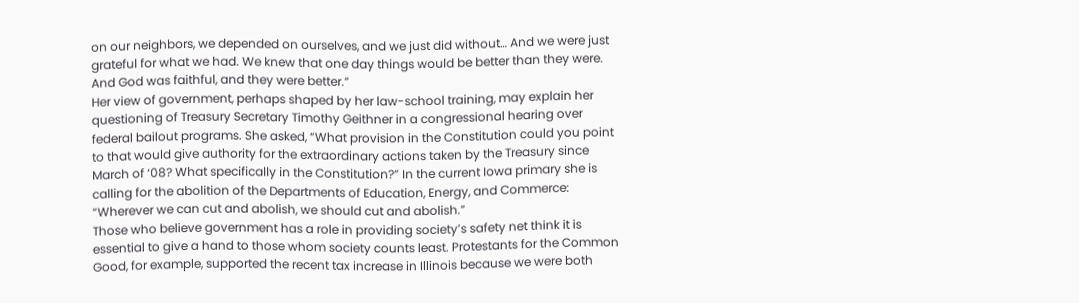on our neighbors, we depended on ourselves, and we just did without… And we were just grateful for what we had. We knew that one day things would be better than they were. And God was faithful, and they were better.”
Her view of government, perhaps shaped by her law-school training, may explain her questioning of Treasury Secretary Timothy Geithner in a congressional hearing over federal bailout programs. She asked, “What provision in the Constitution could you point to that would give authority for the extraordinary actions taken by the Treasury since March of ‘08? What specifically in the Constitution?” In the current Iowa primary she is calling for the abolition of the Departments of Education, Energy, and Commerce: “Wherever we can cut and abolish, we should cut and abolish.”
Those who believe government has a role in providing society’s safety net think it is essential to give a hand to those whom society counts least. Protestants for the Common Good, for example, supported the recent tax increase in Illinois because we were both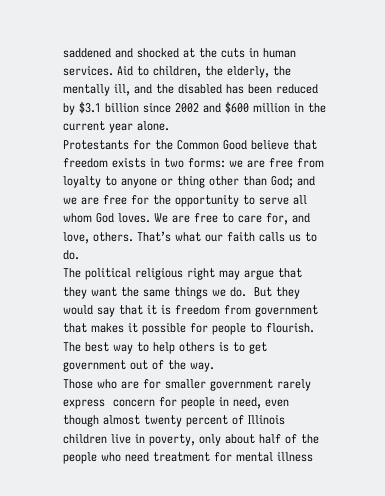saddened and shocked at the cuts in human services. Aid to children, the elderly, the mentally ill, and the disabled has been reduced by $3.1 billion since 2002 and $600 million in the current year alone.
Protestants for the Common Good believe that freedom exists in two forms: we are free from loyalty to anyone or thing other than God; and we are free for the opportunity to serve all whom God loves. We are free to care for, and love, others. That’s what our faith calls us to do.
The political religious right may argue that they want the same things we do.  But they would say that it is freedom from government that makes it possible for people to flourish.  The best way to help others is to get government out of the way.
Those who are for smaller government rarely express  concern for people in need, even though almost twenty percent of Illinois children live in poverty, only about half of the people who need treatment for mental illness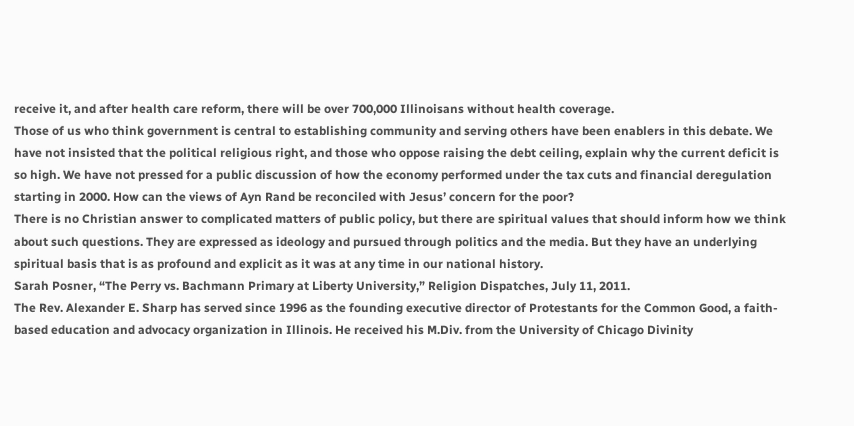receive it, and after health care reform, there will be over 700,000 Illinoisans without health coverage.
Those of us who think government is central to establishing community and serving others have been enablers in this debate. We have not insisted that the political religious right, and those who oppose raising the debt ceiling, explain why the current deficit is so high. We have not pressed for a public discussion of how the economy performed under the tax cuts and financial deregulation starting in 2000. How can the views of Ayn Rand be reconciled with Jesus’ concern for the poor?
There is no Christian answer to complicated matters of public policy, but there are spiritual values that should inform how we think about such questions. They are expressed as ideology and pursued through politics and the media. But they have an underlying spiritual basis that is as profound and explicit as it was at any time in our national history.
Sarah Posner, “The Perry vs. Bachmann Primary at Liberty University,” Religion Dispatches, July 11, 2011.
The Rev. Alexander E. Sharp has served since 1996 as the founding executive director of Protestants for the Common Good, a faith-based education and advocacy organization in Illinois. He received his M.Div. from the University of Chicago Divinity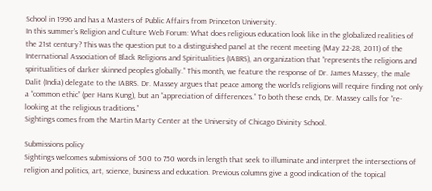School in 1996 and has a Masters of Public Affairs from Princeton University.
In this summer’s Religion and Culture Web Forum: What does religious education look like in the globalized realities of the 21st century? This was the question put to a distinguished panel at the recent meeting (May 22-28, 2011) of the International Association of Black Religions and Spiritualities (IABRS), an organization that “represents the religions and spiritualities of darker skinned peoples globally.” This month, we feature the response of Dr. James Massey, the male Dalit (India) delegate to the IABRS. Dr. Massey argues that peace among the world’s religions will require finding not only a “common ethic” (per Hans Kung), but an “appreciation of differences.” To both these ends, Dr. Massey calls for “re-looking at the religious traditions.”
Sightings comes from the Martin Marty Center at the University of Chicago Divinity School.

Submissions policy
Sightings welcomes submissions of 500 to 750 words in length that seek to illuminate and interpret the intersections of religion and politics, art, science, business and education. Previous columns give a good indication of the topical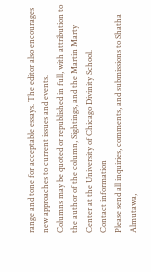range and tone for acceptable essays. The editor also encourages new approaches to current issues and events.
Columns may be quoted or republished in full, with attribution to the author of the column, Sightings, and the Martin Marty Center at the University of Chicago Divinity School.
Contact information
Please send all inquiries, comments, and submissions to Shatha Almutawa,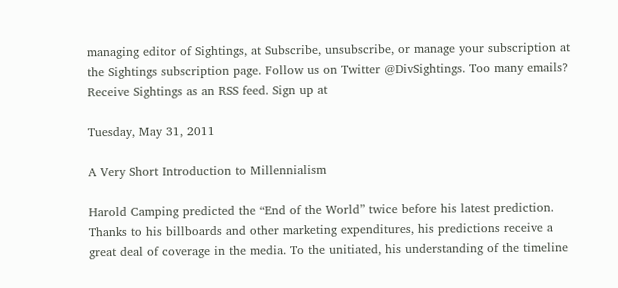managing editor of Sightings, at Subscribe, unsubscribe, or manage your subscription at the Sightings subscription page. Follow us on Twitter @DivSightings. Too many emails? Receive Sightings as an RSS feed. Sign up at

Tuesday, May 31, 2011

A Very Short Introduction to Millennialism

Harold Camping predicted the “End of the World” twice before his latest prediction. Thanks to his billboards and other marketing expenditures, his predictions receive a great deal of coverage in the media. To the unitiated, his understanding of the timeline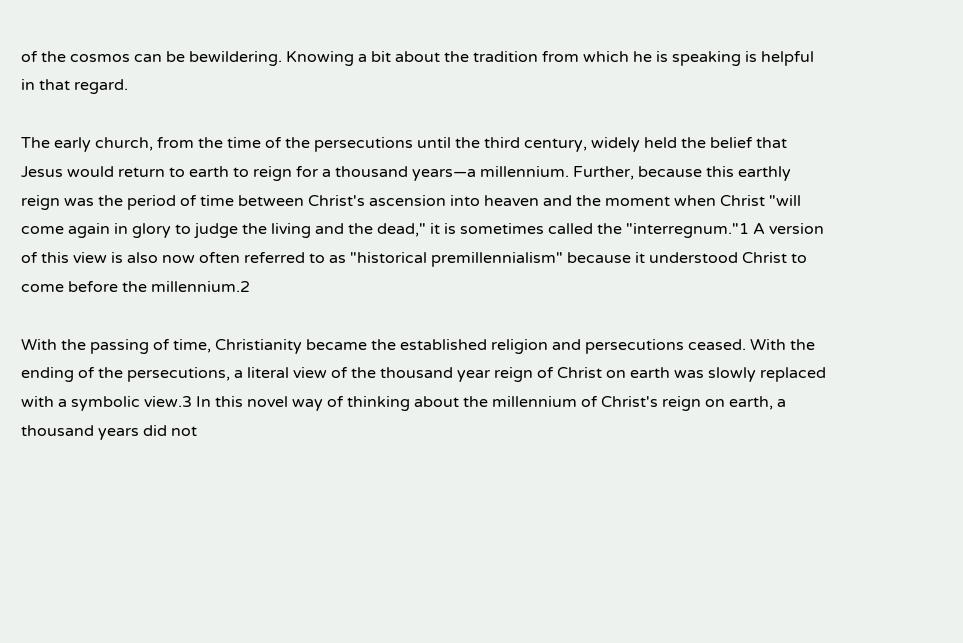of the cosmos can be bewildering. Knowing a bit about the tradition from which he is speaking is helpful in that regard.

The early church, from the time of the persecutions until the third century, widely held the belief that Jesus would return to earth to reign for a thousand years—a millennium. Further, because this earthly reign was the period of time between Christ's ascension into heaven and the moment when Christ "will come again in glory to judge the living and the dead," it is sometimes called the "interregnum."1 A version of this view is also now often referred to as "historical premillennialism" because it understood Christ to come before the millennium.2

With the passing of time, Christianity became the established religion and persecutions ceased. With the ending of the persecutions, a literal view of the thousand year reign of Christ on earth was slowly replaced with a symbolic view.3 In this novel way of thinking about the millennium of Christ's reign on earth, a thousand years did not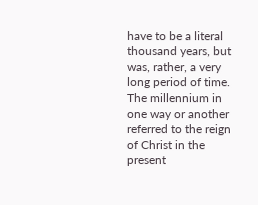have to be a literal thousand years, but was, rather, a very long period of time. The millennium in one way or another referred to the reign of Christ in the present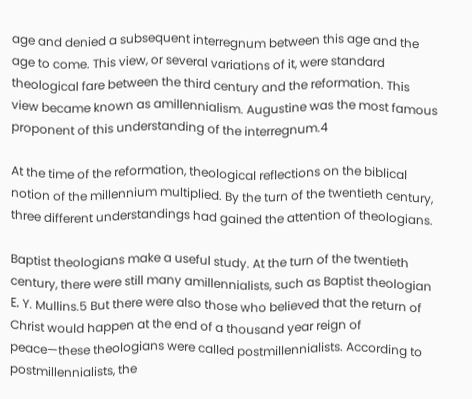age and denied a subsequent interregnum between this age and the age to come. This view, or several variations of it, were standard theological fare between the third century and the reformation. This view became known as amillennialism. Augustine was the most famous proponent of this understanding of the interregnum.4

At the time of the reformation, theological reflections on the biblical notion of the millennium multiplied. By the turn of the twentieth century, three different understandings had gained the attention of theologians.

Baptist theologians make a useful study. At the turn of the twentieth century, there were still many amillennialists, such as Baptist theologian Ε. Y. Mullins.5 But there were also those who believed that the return of Christ would happen at the end of a thousand year reign of peace—these theologians were called postmillennialists. According to postmillennialists, the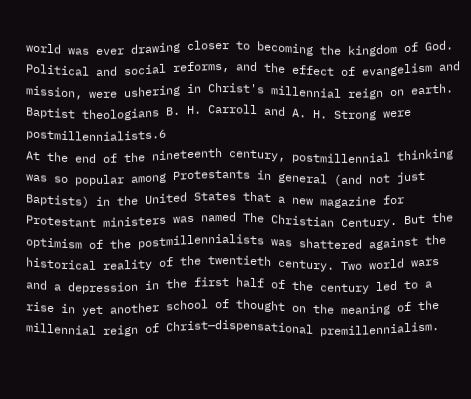world was ever drawing closer to becoming the kingdom of God. Political and social reforms, and the effect of evangelism and mission, were ushering in Christ's millennial reign on earth. Baptist theologians B. H. Carroll and A. H. Strong were postmillennialists.6
At the end of the nineteenth century, postmillennial thinking was so popular among Protestants in general (and not just Baptists) in the United States that a new magazine for Protestant ministers was named The Christian Century. But the optimism of the postmillennialists was shattered against the historical reality of the twentieth century. Two world wars and a depression in the first half of the century led to a rise in yet another school of thought on the meaning of the millennial reign of Christ—dispensational premillennialism.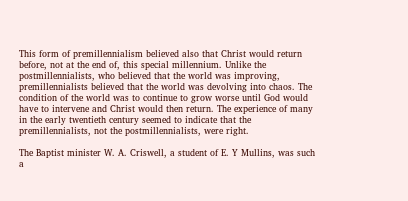This form of premillennialism believed also that Christ would return before, not at the end of, this special millennium. Unlike the postmillennialists, who believed that the world was improving, premillennialists believed that the world was devolving into chaos. The condition of the world was to continue to grow worse until God would have to intervene and Christ would then return. The experience of many in the early twentieth century seemed to indicate that the premillennialists, not the postmillennialists, were right.

The Baptist minister W. A. Criswell, a student of E. Y Mullins, was such a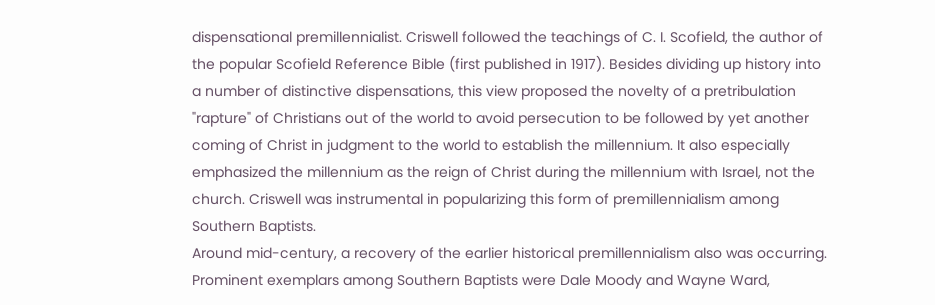dispensational premillennialist. Criswell followed the teachings of C. I. Scofield, the author of the popular Scofield Reference Bible (first published in 1917). Besides dividing up history into a number of distinctive dispensations, this view proposed the novelty of a pretribulation "rapture" of Christians out of the world to avoid persecution to be followed by yet another coming of Christ in judgment to the world to establish the millennium. It also especially emphasized the millennium as the reign of Christ during the millennium with Israel, not the church. Criswell was instrumental in popularizing this form of premillennialism among Southern Baptists.
Around mid-century, a recovery of the earlier historical premillennialism also was occurring. Prominent exemplars among Southern Baptists were Dale Moody and Wayne Ward,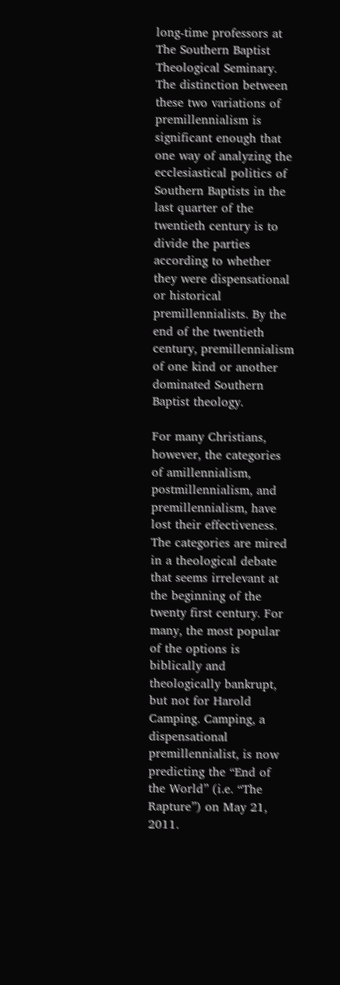long-time professors at The Southern Baptist Theological Seminary. The distinction between these two variations of premillennialism is significant enough that one way of analyzing the ecclesiastical politics of Southern Baptists in the last quarter of the twentieth century is to divide the parties according to whether they were dispensational or historical premillennialists. By the end of the twentieth century, premillennialism of one kind or another dominated Southern Baptist theology.

For many Christians, however, the categories of amillennialism, postmillennialism, and premillennialism, have lost their effectiveness. The categories are mired in a theological debate that seems irrelevant at the beginning of the twenty first century. For many, the most popular of the options is biblically and theologically bankrupt, but not for Harold Camping. Camping, a dispensational premillennialist, is now predicting the “End of the World” (i.e. “The Rapture”) on May 21, 2011.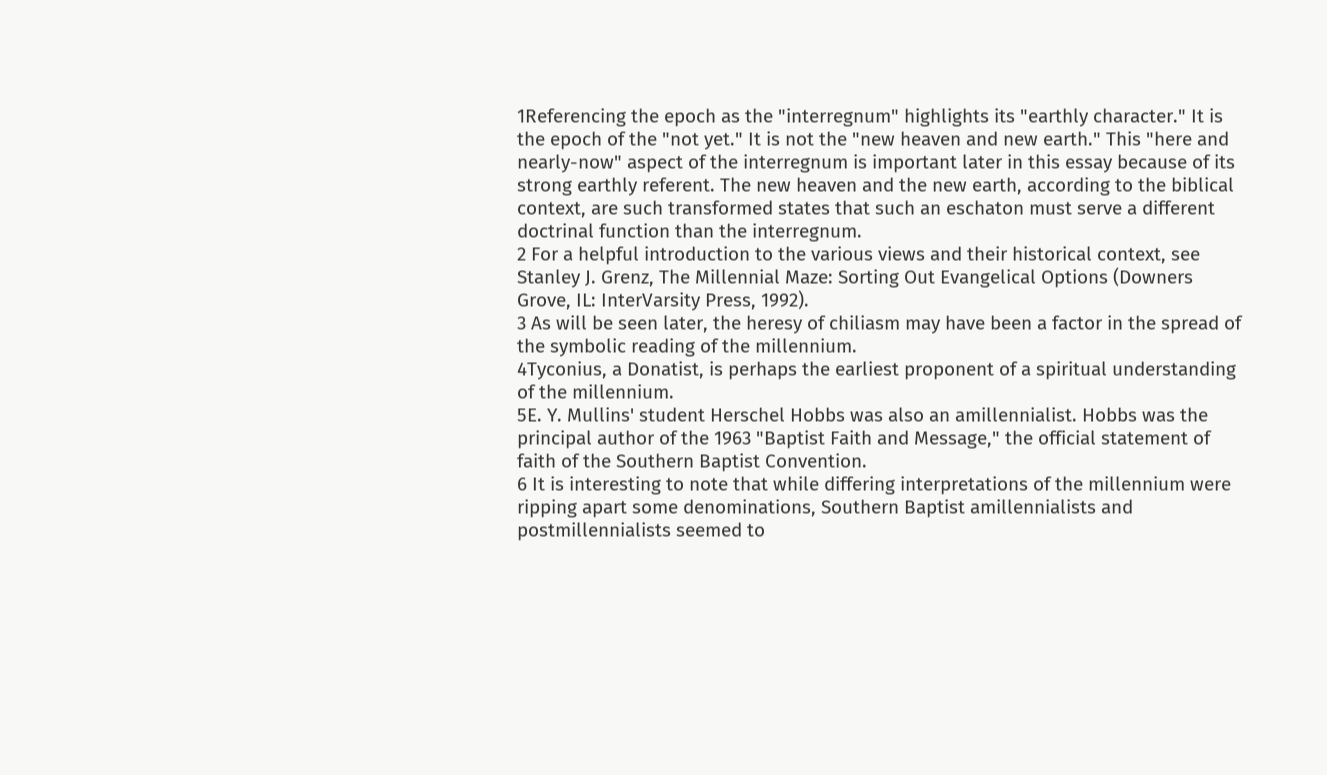1Referencing the epoch as the "interregnum" highlights its "earthly character." It is the epoch of the "not yet." It is not the "new heaven and new earth." This "here and nearly-now" aspect of the interregnum is important later in this essay because of its strong earthly referent. The new heaven and the new earth, according to the biblical context, are such transformed states that such an eschaton must serve a different doctrinal function than the interregnum.
2 For a helpful introduction to the various views and their historical context, see Stanley J. Grenz, The Millennial Maze: Sorting Out Evangelical Options (Downers Grove, IL: InterVarsity Press, 1992).
3 As will be seen later, the heresy of chiliasm may have been a factor in the spread of the symbolic reading of the millennium.
4Tyconius, a Donatist, is perhaps the earliest proponent of a spiritual understanding of the millennium.
5E. Y. Mullins' student Herschel Hobbs was also an amillennialist. Hobbs was the principal author of the 1963 "Baptist Faith and Message," the official statement of faith of the Southern Baptist Convention.
6 It is interesting to note that while differing interpretations of the millennium were ripping apart some denominations, Southern Baptist amillennialists and postmillennialists seemed to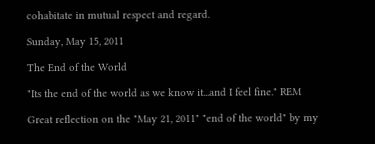cohabitate in mutual respect and regard.

Sunday, May 15, 2011

The End of the World

"Its the end of the world as we know it...and I feel fine." REM

Great reflection on the "May 21, 2011" "end of the world" by my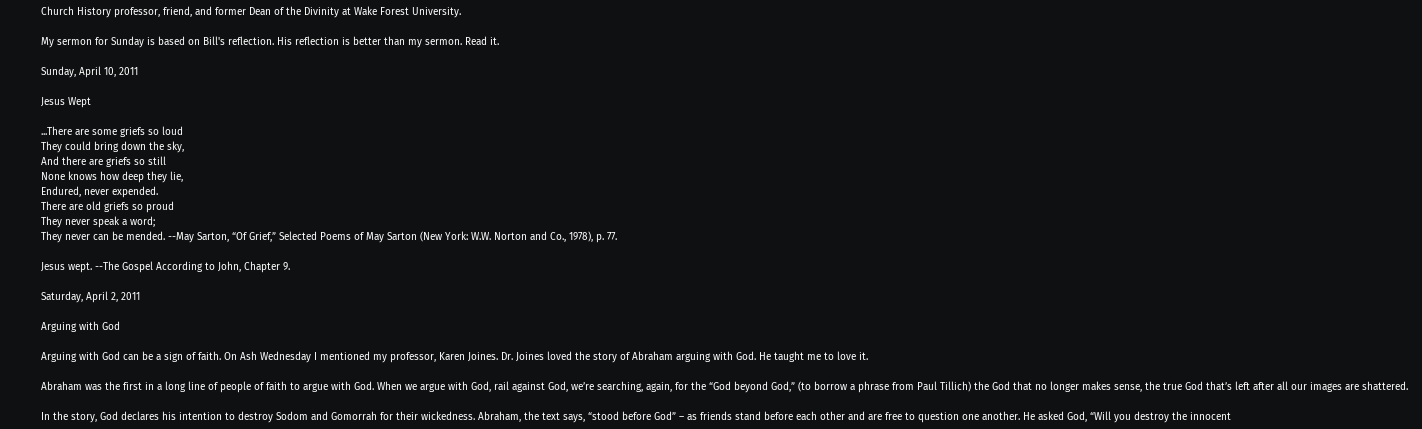Church History professor, friend, and former Dean of the Divinity at Wake Forest University.

My sermon for Sunday is based on Bill's reflection. His reflection is better than my sermon. Read it.

Sunday, April 10, 2011

Jesus Wept

...There are some griefs so loud
They could bring down the sky,
And there are griefs so still
None knows how deep they lie,
Endured, never expended.
There are old griefs so proud
They never speak a word;
They never can be mended. --May Sarton, “Of Grief,” Selected Poems of May Sarton (New York: W.W. Norton and Co., 1978), p. 77.

Jesus wept. --The Gospel According to John, Chapter 9.

Saturday, April 2, 2011

Arguing with God

Arguing with God can be a sign of faith. On Ash Wednesday I mentioned my professor, Karen Joines. Dr. Joines loved the story of Abraham arguing with God. He taught me to love it.

Abraham was the first in a long line of people of faith to argue with God. When we argue with God, rail against God, we’re searching, again, for the “God beyond God,” (to borrow a phrase from Paul Tillich) the God that no longer makes sense, the true God that’s left after all our images are shattered.

In the story, God declares his intention to destroy Sodom and Gomorrah for their wickedness. Abraham, the text says, “stood before God” – as friends stand before each other and are free to question one another. He asked God, “Will you destroy the innocent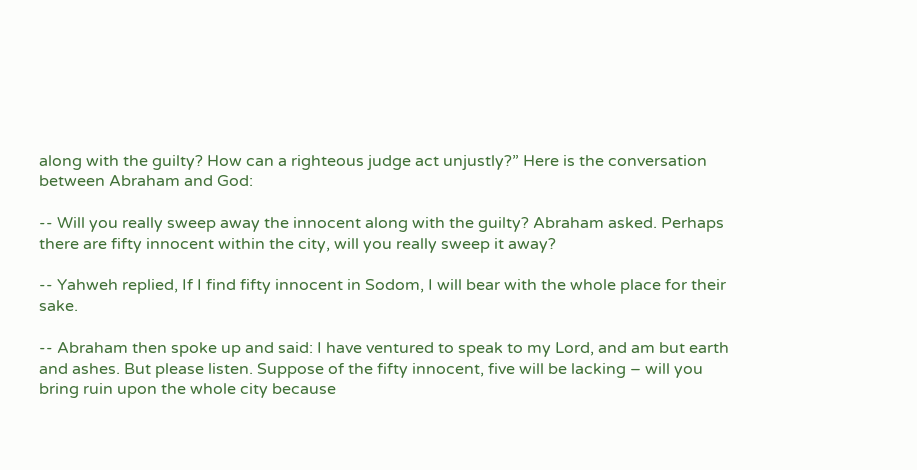along with the guilty? How can a righteous judge act unjustly?” Here is the conversation between Abraham and God:

-- Will you really sweep away the innocent along with the guilty? Abraham asked. Perhaps there are fifty innocent within the city, will you really sweep it away?

-- Yahweh replied, If I find fifty innocent in Sodom, I will bear with the whole place for their sake.

-- Abraham then spoke up and said: I have ventured to speak to my Lord, and am but earth and ashes. But please listen. Suppose of the fifty innocent, five will be lacking – will you bring ruin upon the whole city because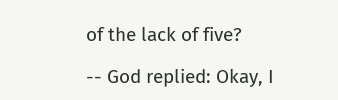of the lack of five?

-- God replied: Okay, I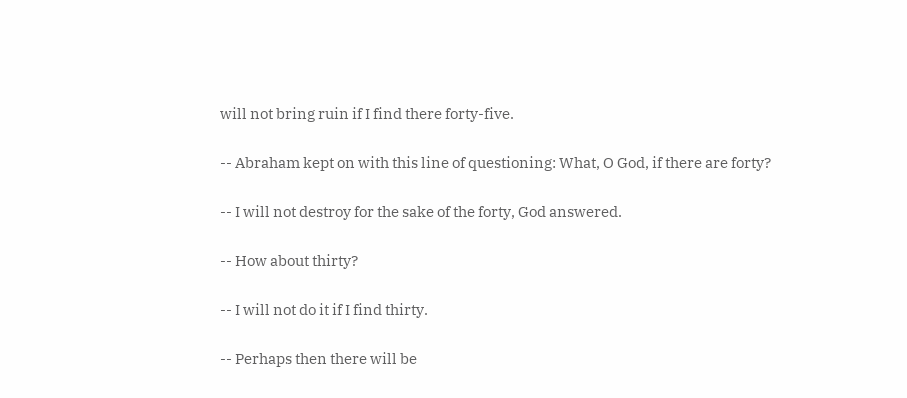will not bring ruin if I find there forty-five.

-- Abraham kept on with this line of questioning: What, O God, if there are forty?

-- I will not destroy for the sake of the forty, God answered.

-- How about thirty?

-- I will not do it if I find thirty.

-- Perhaps then there will be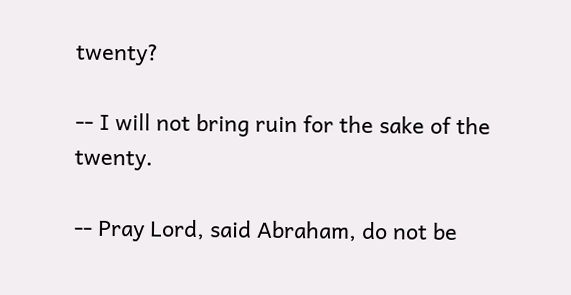twenty?

-- I will not bring ruin for the sake of the twenty.

-- Pray Lord, said Abraham, do not be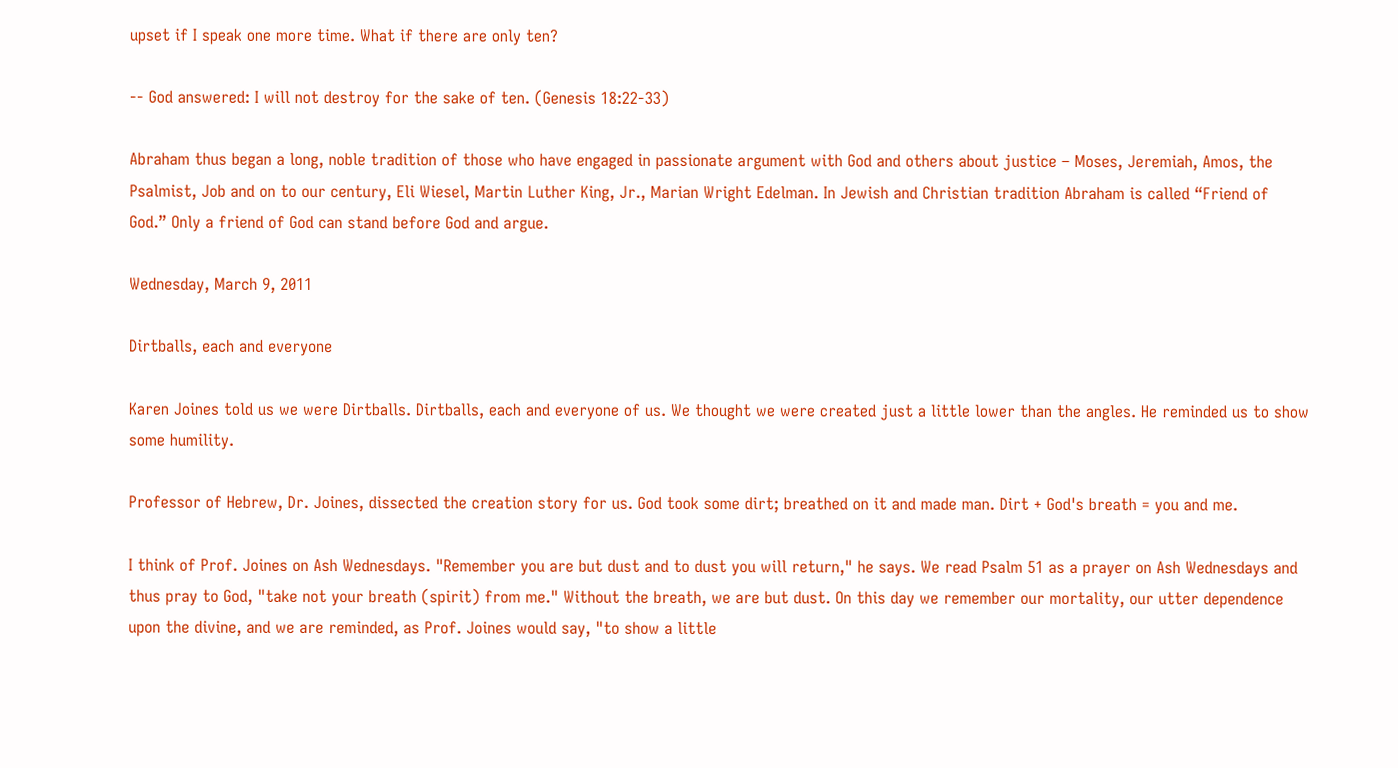upset if I speak one more time. What if there are only ten?

-- God answered: I will not destroy for the sake of ten. (Genesis 18:22-33)

Abraham thus began a long, noble tradition of those who have engaged in passionate argument with God and others about justice – Moses, Jeremiah, Amos, the Psalmist, Job and on to our century, Eli Wiesel, Martin Luther King, Jr., Marian Wright Edelman. In Jewish and Christian tradition Abraham is called “Friend of God.” Only a friend of God can stand before God and argue.

Wednesday, March 9, 2011

Dirtballs, each and everyone

Karen Joines told us we were Dirtballs. Dirtballs, each and everyone of us. We thought we were created just a little lower than the angles. He reminded us to show some humility.

Professor of Hebrew, Dr. Joines, dissected the creation story for us. God took some dirt; breathed on it and made man. Dirt + God's breath = you and me.

I think of Prof. Joines on Ash Wednesdays. "Remember you are but dust and to dust you will return," he says. We read Psalm 51 as a prayer on Ash Wednesdays and thus pray to God, "take not your breath (spirit) from me." Without the breath, we are but dust. On this day we remember our mortality, our utter dependence upon the divine, and we are reminded, as Prof. Joines would say, "to show a little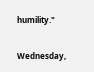humility."

Wednesday,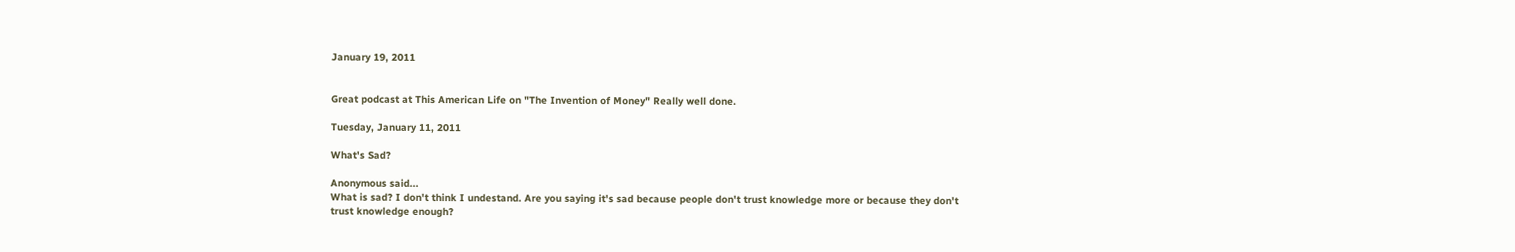January 19, 2011


Great podcast at This American Life on "The Invention of Money" Really well done.

Tuesday, January 11, 2011

What's Sad?

Anonymous said...
What is sad? I don't think I undestand. Are you saying it's sad because people don't trust knowledge more or because they don't trust knowledge enough?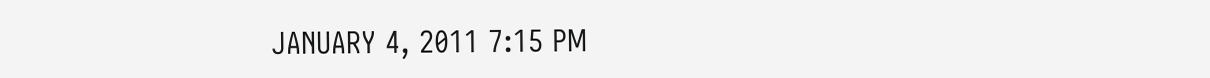JANUARY 4, 2011 7:15 PM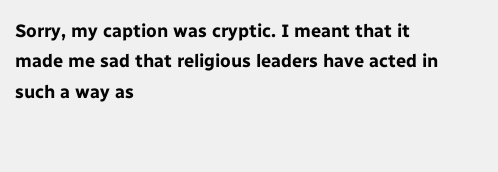Sorry, my caption was cryptic. I meant that it made me sad that religious leaders have acted in such a way as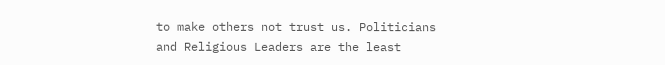to make others not trust us. Politicians and Religious Leaders are the least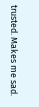trusted. Makes me sad.